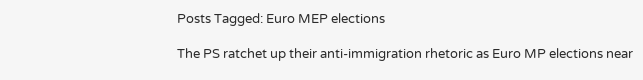Posts Tagged: Euro MEP elections

The PS ratchet up their anti-immigration rhetoric as Euro MP elections near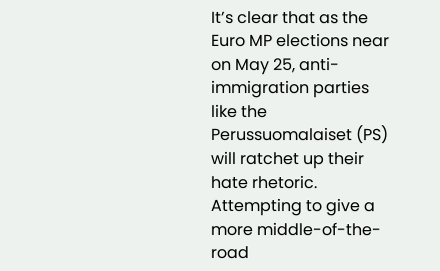It’s clear that as the Euro MP elections near on May 25, anti-immigration parties like the Perussuomalaiset (PS) will ratchet up their hate rhetoric. Attempting to give a more middle-of-the-road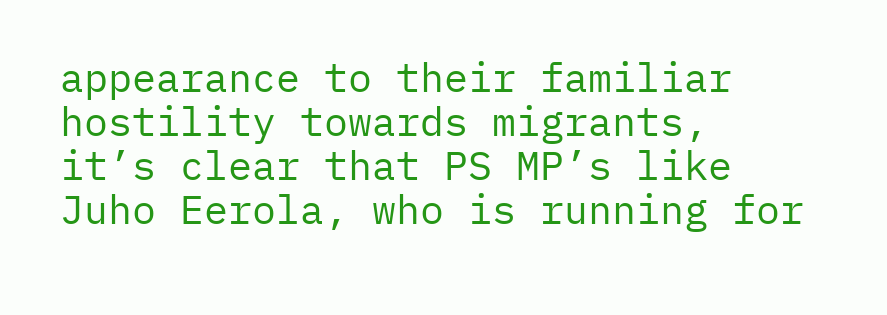appearance to their familiar hostility towards migrants, it’s clear that PS MP’s like Juho Eerola, who is running for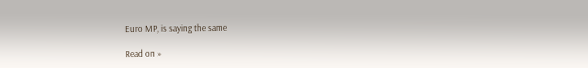Euro MP, is saying the same

Read on »